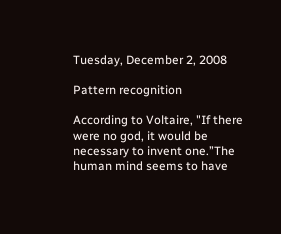Tuesday, December 2, 2008

Pattern recognition

According to Voltaire, "If there were no god, it would be necessary to invent one.”The human mind seems to have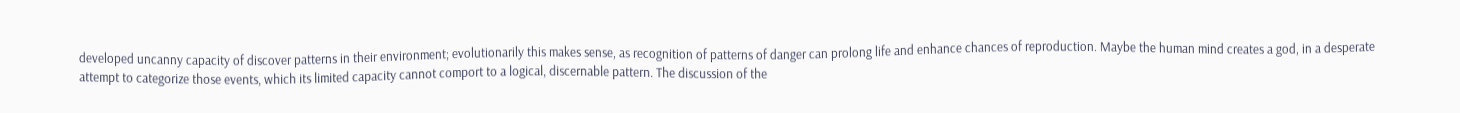developed uncanny capacity of discover patterns in their environment; evolutionarily this makes sense, as recognition of patterns of danger can prolong life and enhance chances of reproduction. Maybe the human mind creates a god, in a desperate attempt to categorize those events, which its limited capacity cannot comport to a logical, discernable pattern. The discussion of the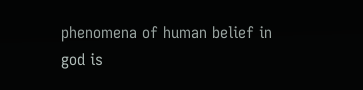phenomena of human belief in god is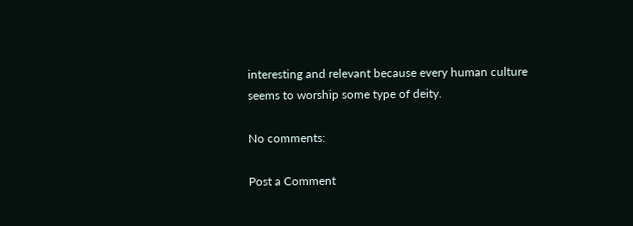interesting and relevant because every human culture seems to worship some type of deity.

No comments:

Post a Comment